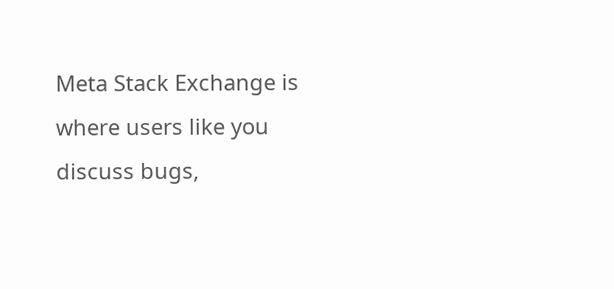Meta Stack Exchange is where users like you discuss bugs,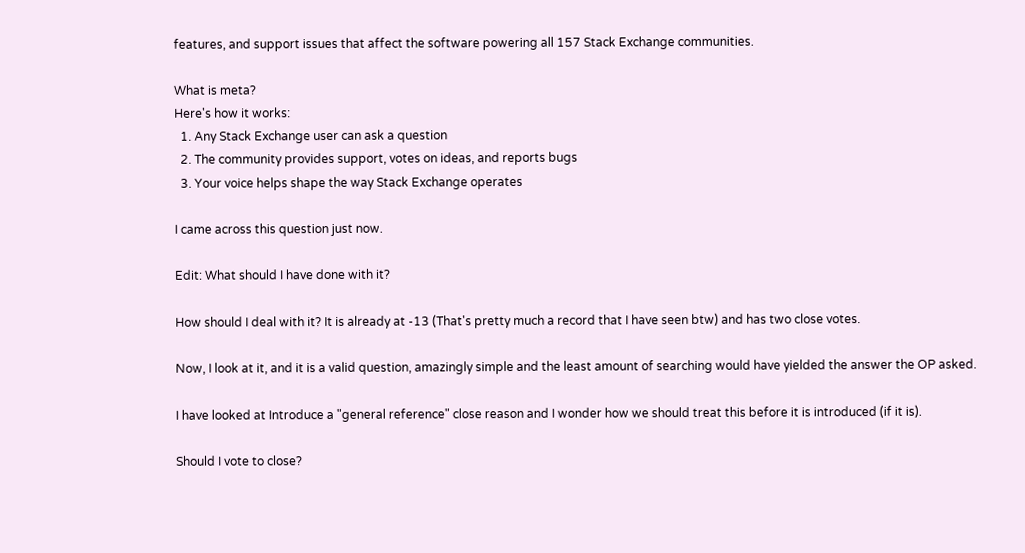features, and support issues that affect the software powering all 157 Stack Exchange communities.

What is meta?
Here's how it works:
  1. Any Stack Exchange user can ask a question
  2. The community provides support, votes on ideas, and reports bugs
  3. Your voice helps shape the way Stack Exchange operates

I came across this question just now.

Edit: What should I have done with it?

How should I deal with it? It is already at -13 (That's pretty much a record that I have seen btw) and has two close votes.

Now, I look at it, and it is a valid question, amazingly simple and the least amount of searching would have yielded the answer the OP asked.

I have looked at Introduce a "general reference" close reason and I wonder how we should treat this before it is introduced (if it is).

Should I vote to close?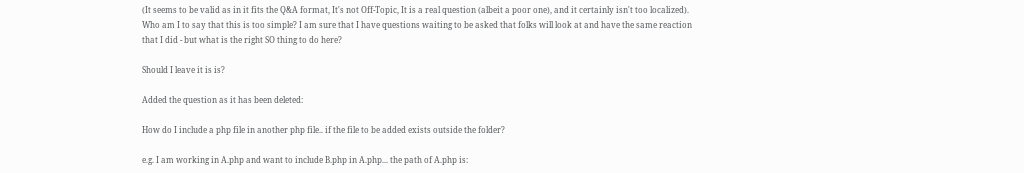(It seems to be valid as in it fits the Q&A format, It's not Off-Topic, It is a real question (albeit a poor one), and it certainly isn't too localized). Who am I to say that this is too simple? I am sure that I have questions waiting to be asked that folks will look at and have the same reaction that I did - but what is the right SO thing to do here?

Should I leave it is is?

Added the question as it has been deleted:

How do I include a php file in another php file.. if the file to be added exists outside the folder?

e.g. I am working in A.php and want to include B.php in A.php... the path of A.php is: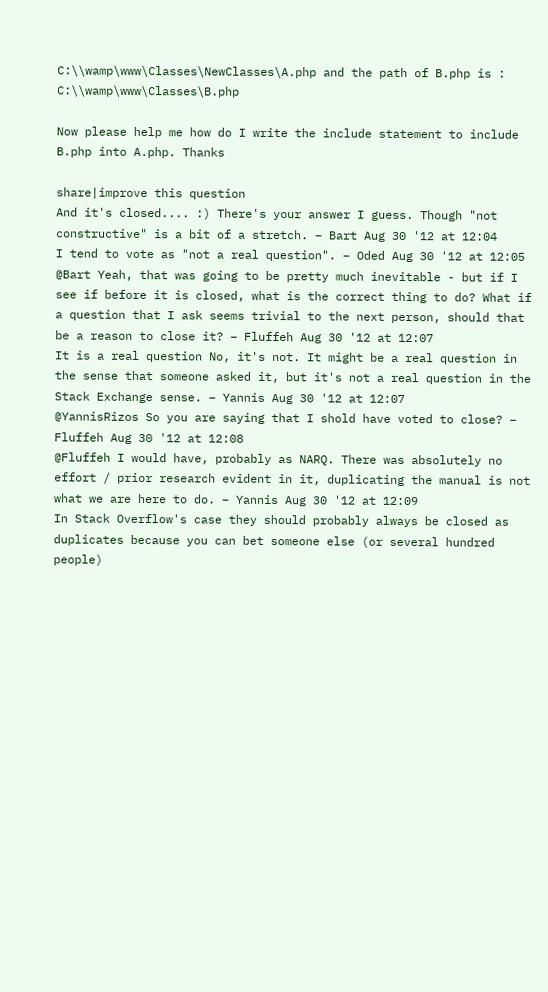C:\\wamp\www\Classes\NewClasses\A.php and the path of B.php is : C:\\wamp\www\Classes\B.php

Now please help me how do I write the include statement to include B.php into A.php. Thanks

share|improve this question
And it's closed.... :) There's your answer I guess. Though "not constructive" is a bit of a stretch. – Bart Aug 30 '12 at 12:04
I tend to vote as "not a real question". – Oded Aug 30 '12 at 12:05
@Bart Yeah, that was going to be pretty much inevitable - but if I see if before it is closed, what is the correct thing to do? What if a question that I ask seems trivial to the next person, should that be a reason to close it? – Fluffeh Aug 30 '12 at 12:07
It is a real question No, it's not. It might be a real question in the sense that someone asked it, but it's not a real question in the Stack Exchange sense. – Yannis Aug 30 '12 at 12:07
@YannisRizos So you are saying that I shold have voted to close? – Fluffeh Aug 30 '12 at 12:08
@Fluffeh I would have, probably as NARQ. There was absolutely no effort / prior research evident in it, duplicating the manual is not what we are here to do. – Yannis Aug 30 '12 at 12:09
In Stack Overflow's case they should probably always be closed as duplicates because you can bet someone else (or several hundred people)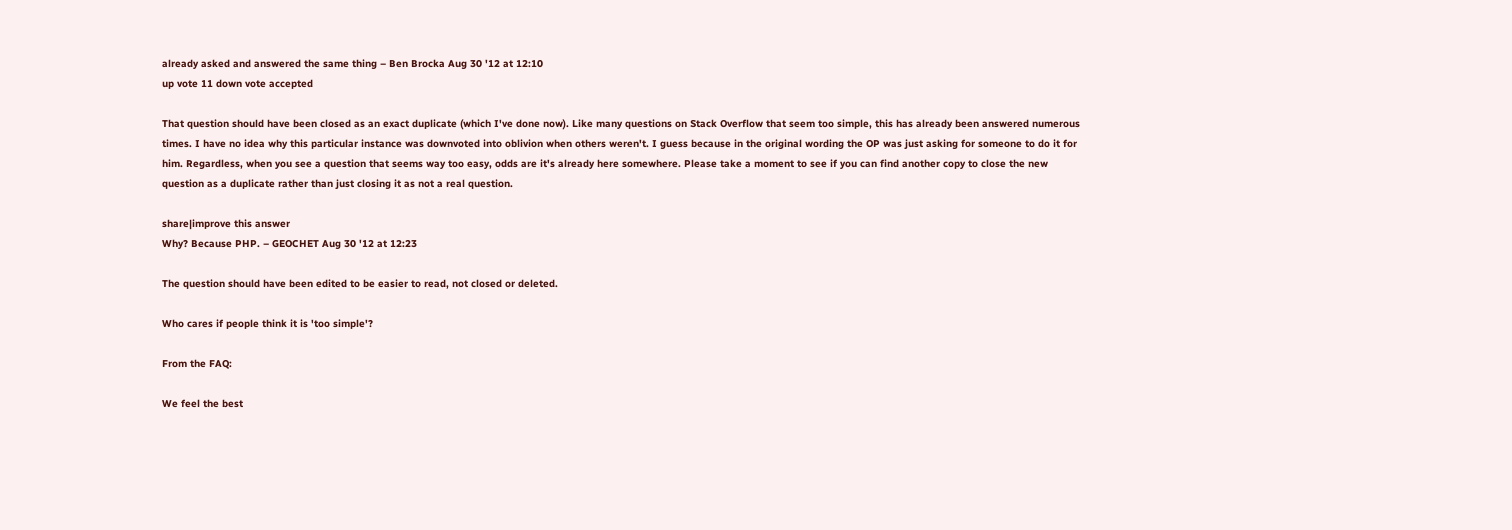already asked and answered the same thing – Ben Brocka Aug 30 '12 at 12:10
up vote 11 down vote accepted

That question should have been closed as an exact duplicate (which I've done now). Like many questions on Stack Overflow that seem too simple, this has already been answered numerous times. I have no idea why this particular instance was downvoted into oblivion when others weren't. I guess because in the original wording the OP was just asking for someone to do it for him. Regardless, when you see a question that seems way too easy, odds are it's already here somewhere. Please take a moment to see if you can find another copy to close the new question as a duplicate rather than just closing it as not a real question.

share|improve this answer
Why? Because PHP. – GEOCHET Aug 30 '12 at 12:23

The question should have been edited to be easier to read, not closed or deleted.

Who cares if people think it is 'too simple'?

From the FAQ:

We feel the best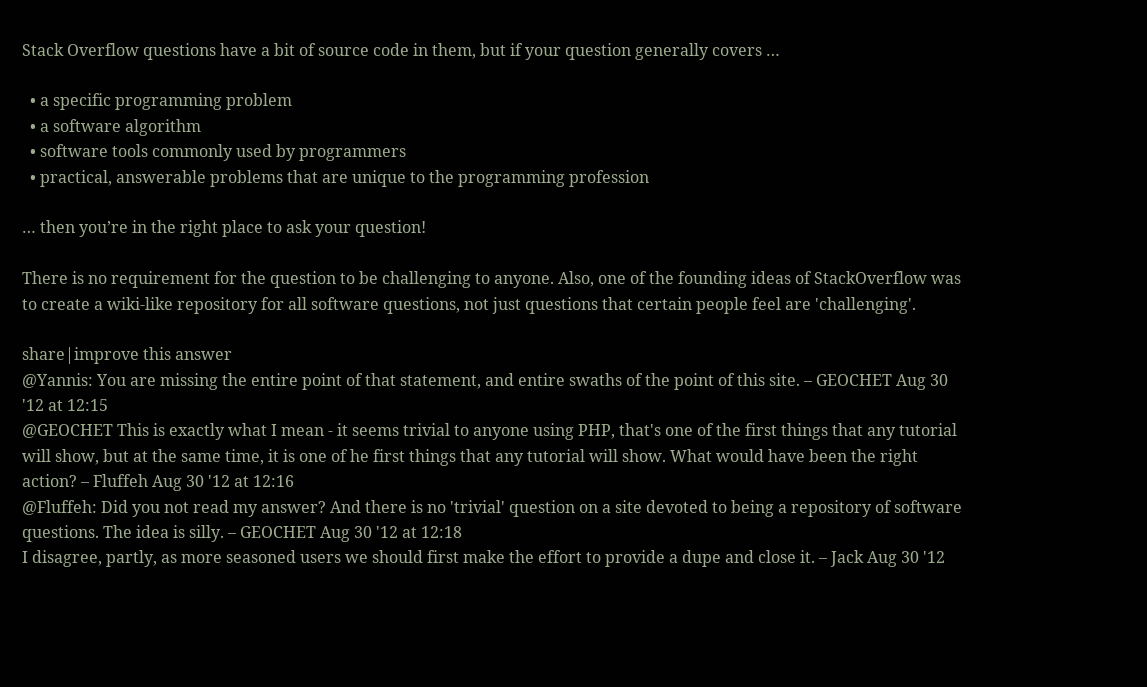Stack Overflow questions have a bit of source code in them, but if your question generally covers …

  • a specific programming problem
  • a software algorithm
  • software tools commonly used by programmers
  • practical, answerable problems that are unique to the programming profession

… then you’re in the right place to ask your question!

There is no requirement for the question to be challenging to anyone. Also, one of the founding ideas of StackOverflow was to create a wiki-like repository for all software questions, not just questions that certain people feel are 'challenging'.

share|improve this answer
@Yannis: You are missing the entire point of that statement, and entire swaths of the point of this site. – GEOCHET Aug 30 '12 at 12:15
@GEOCHET This is exactly what I mean - it seems trivial to anyone using PHP, that's one of the first things that any tutorial will show, but at the same time, it is one of he first things that any tutorial will show. What would have been the right action? – Fluffeh Aug 30 '12 at 12:16
@Fluffeh: Did you not read my answer? And there is no 'trivial' question on a site devoted to being a repository of software questions. The idea is silly. – GEOCHET Aug 30 '12 at 12:18
I disagree, partly, as more seasoned users we should first make the effort to provide a dupe and close it. – Jack Aug 30 '12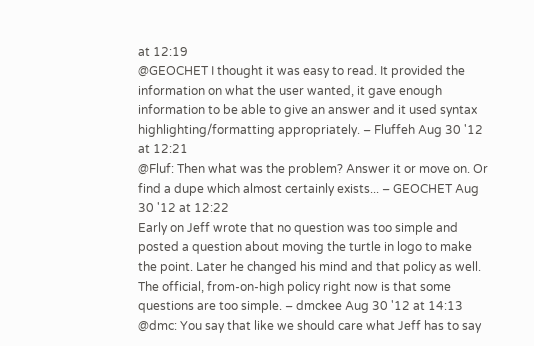at 12:19
@GEOCHET I thought it was easy to read. It provided the information on what the user wanted, it gave enough information to be able to give an answer and it used syntax highlighting/formatting appropriately. – Fluffeh Aug 30 '12 at 12:21
@Fluf: Then what was the problem? Answer it or move on. Or find a dupe which almost certainly exists... – GEOCHET Aug 30 '12 at 12:22
Early on Jeff wrote that no question was too simple and posted a question about moving the turtle in logo to make the point. Later he changed his mind and that policy as well. The official, from-on-high policy right now is that some questions are too simple. – dmckee Aug 30 '12 at 14:13
@dmc: You say that like we should care what Jeff has to say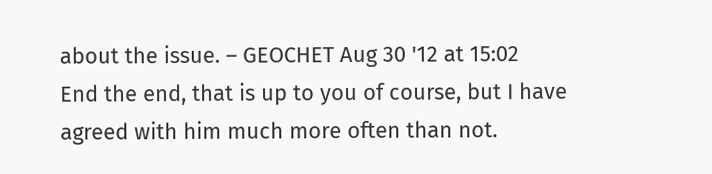about the issue. – GEOCHET Aug 30 '12 at 15:02
End the end, that is up to you of course, but I have agreed with him much more often than not.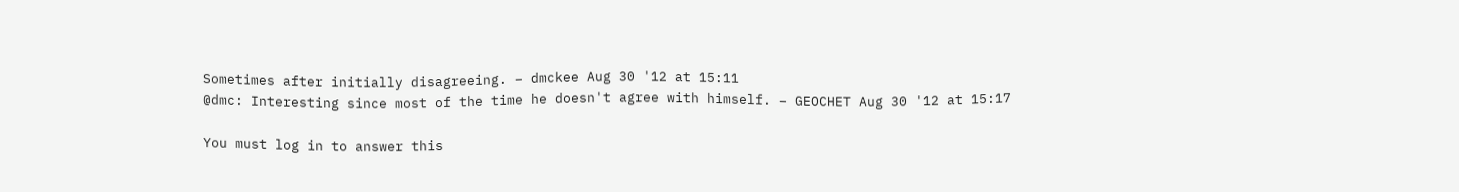Sometimes after initially disagreeing. – dmckee Aug 30 '12 at 15:11
@dmc: Interesting since most of the time he doesn't agree with himself. – GEOCHET Aug 30 '12 at 15:17

You must log in to answer this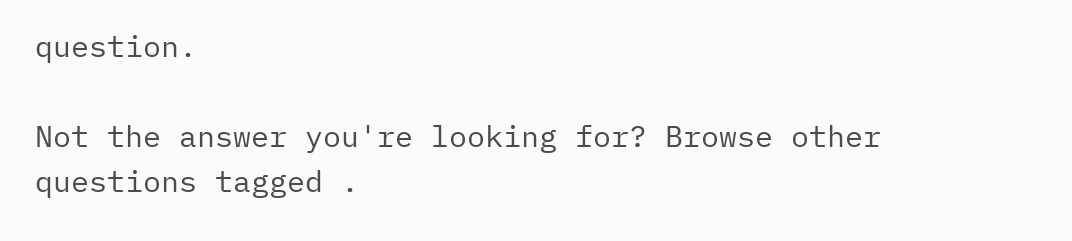question.

Not the answer you're looking for? Browse other questions tagged .